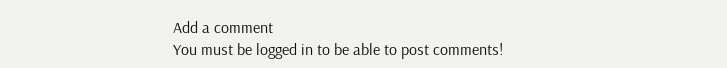Add a comment
You must be logged in to be able to post comments!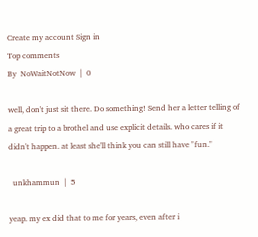Create my account Sign in
Top comments
By  NoWaitNotNow  |  0

well, don't just sit there. Do something! Send her a letter telling of a great trip to a brothel and use explicit details. who cares if it didn't happen. at least she'll think you can still have "fun."

  unkhammun  |  5

yeap. my ex did that to me for years, even after i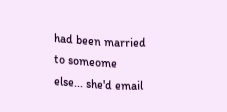had been married to someome else... she'd email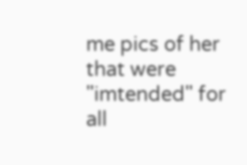me pics of her that were "imtended" for all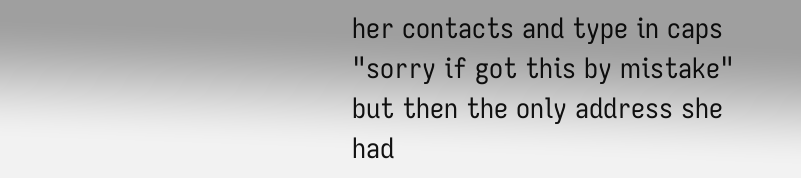her contacts and type in caps "sorry if got this by mistake" but then the only address she had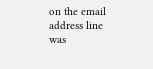on the email address line was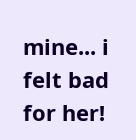mine... i felt bad for her!